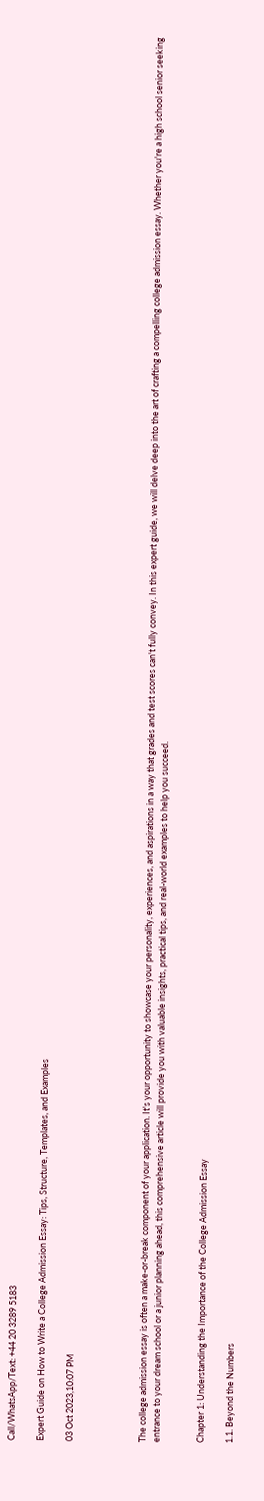Call/WhatsApp/Text: +44 20 3289 5183

Expert Guide on How to Write a College Admission Essay: Tips, Structure, Templates, and Examples

03 Oct 2023,10:07 PM




The college admission essay is often a make-or-break component of your application. It's your opportunity to showcase your personality, experiences, and aspirations in a way that grades and test scores can't fully convey. In this expert guide, we will delve deep into the art of crafting a compelling college admission essay. Whether you're a high school senior seeking entrance to your dream school or a junior planning ahead, this comprehensive article will provide you with valuable insights, practical tips, and real-world examples to help you succeed.


Chapter 1: Understanding the Importance of the College Admission Essay

1.1. Beyond the Numbers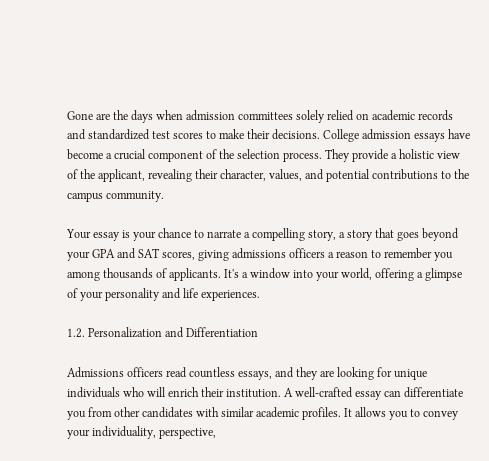Gone are the days when admission committees solely relied on academic records and standardized test scores to make their decisions. College admission essays have become a crucial component of the selection process. They provide a holistic view of the applicant, revealing their character, values, and potential contributions to the campus community.

Your essay is your chance to narrate a compelling story, a story that goes beyond your GPA and SAT scores, giving admissions officers a reason to remember you among thousands of applicants. It's a window into your world, offering a glimpse of your personality and life experiences.

1.2. Personalization and Differentiation

Admissions officers read countless essays, and they are looking for unique individuals who will enrich their institution. A well-crafted essay can differentiate you from other candidates with similar academic profiles. It allows you to convey your individuality, perspective,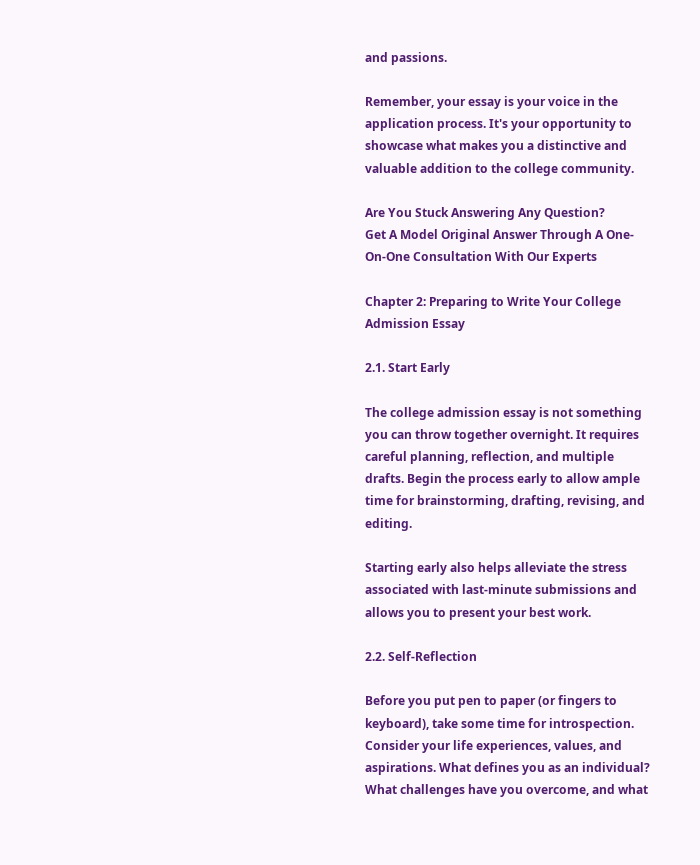and passions.

Remember, your essay is your voice in the application process. It's your opportunity to showcase what makes you a distinctive and valuable addition to the college community.

Are You Stuck Answering Any Question?
Get A Model Original Answer Through A One-On-One Consultation With Our Experts

Chapter 2: Preparing to Write Your College Admission Essay

2.1. Start Early

The college admission essay is not something you can throw together overnight. It requires careful planning, reflection, and multiple drafts. Begin the process early to allow ample time for brainstorming, drafting, revising, and editing.

Starting early also helps alleviate the stress associated with last-minute submissions and allows you to present your best work.

2.2. Self-Reflection

Before you put pen to paper (or fingers to keyboard), take some time for introspection. Consider your life experiences, values, and aspirations. What defines you as an individual? What challenges have you overcome, and what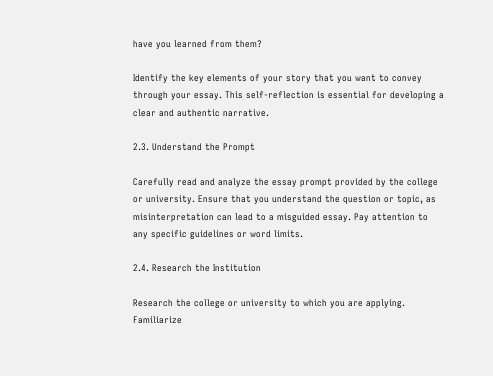have you learned from them?

Identify the key elements of your story that you want to convey through your essay. This self-reflection is essential for developing a clear and authentic narrative.

2.3. Understand the Prompt

Carefully read and analyze the essay prompt provided by the college or university. Ensure that you understand the question or topic, as misinterpretation can lead to a misguided essay. Pay attention to any specific guidelines or word limits.

2.4. Research the Institution

Research the college or university to which you are applying. Familiarize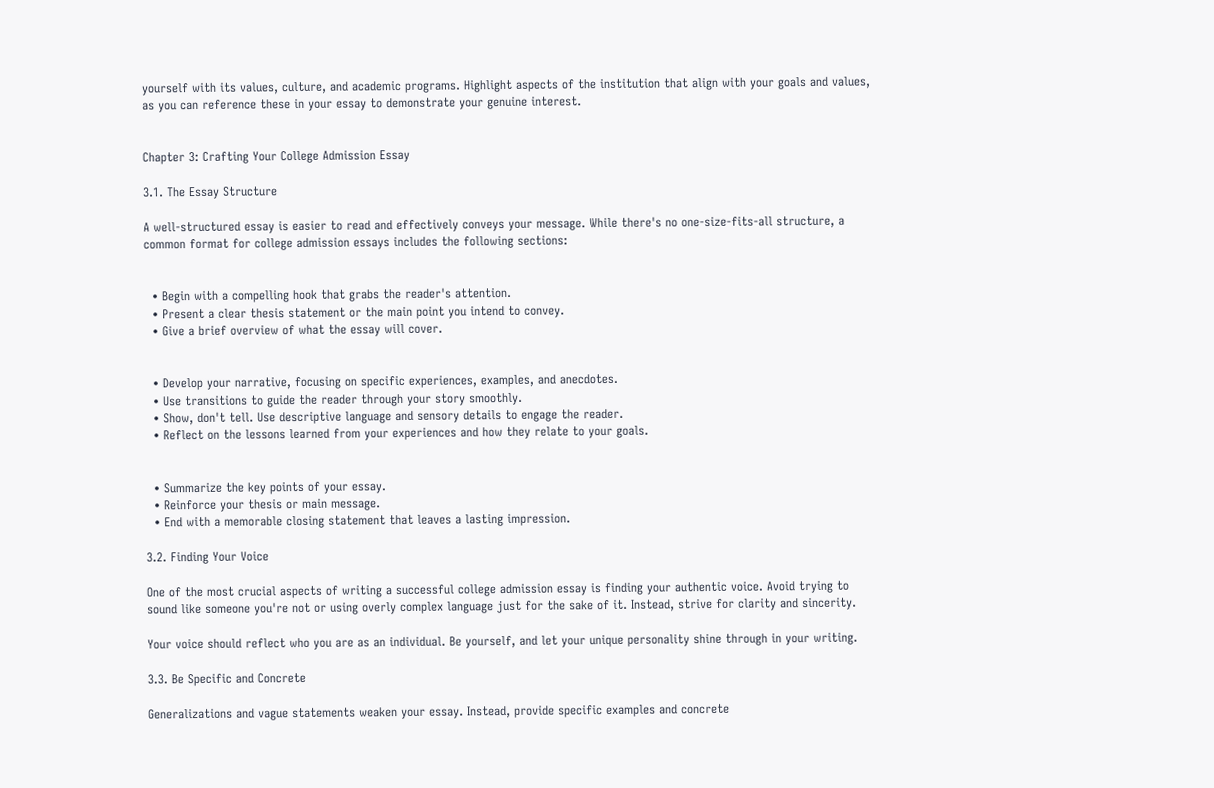yourself with its values, culture, and academic programs. Highlight aspects of the institution that align with your goals and values, as you can reference these in your essay to demonstrate your genuine interest.


Chapter 3: Crafting Your College Admission Essay

3.1. The Essay Structure

A well-structured essay is easier to read and effectively conveys your message. While there's no one-size-fits-all structure, a common format for college admission essays includes the following sections:


  • Begin with a compelling hook that grabs the reader's attention.
  • Present a clear thesis statement or the main point you intend to convey.
  • Give a brief overview of what the essay will cover.


  • Develop your narrative, focusing on specific experiences, examples, and anecdotes.
  • Use transitions to guide the reader through your story smoothly.
  • Show, don't tell. Use descriptive language and sensory details to engage the reader.
  • Reflect on the lessons learned from your experiences and how they relate to your goals.


  • Summarize the key points of your essay.
  • Reinforce your thesis or main message.
  • End with a memorable closing statement that leaves a lasting impression.

3.2. Finding Your Voice

One of the most crucial aspects of writing a successful college admission essay is finding your authentic voice. Avoid trying to sound like someone you're not or using overly complex language just for the sake of it. Instead, strive for clarity and sincerity.

Your voice should reflect who you are as an individual. Be yourself, and let your unique personality shine through in your writing.

3.3. Be Specific and Concrete

Generalizations and vague statements weaken your essay. Instead, provide specific examples and concrete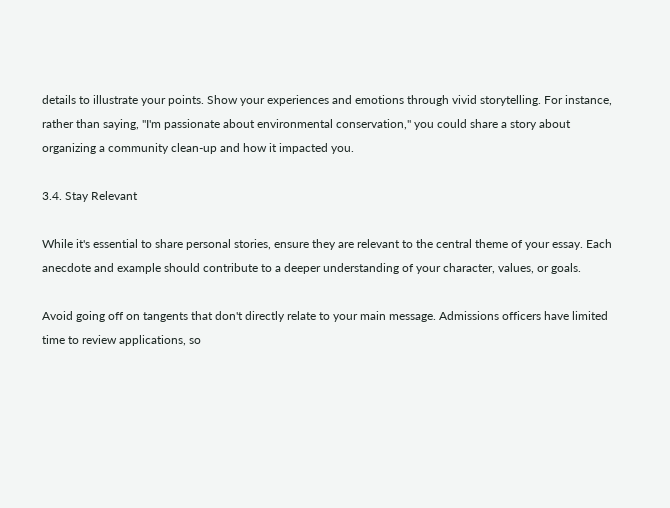details to illustrate your points. Show your experiences and emotions through vivid storytelling. For instance, rather than saying, "I'm passionate about environmental conservation," you could share a story about organizing a community clean-up and how it impacted you.

3.4. Stay Relevant

While it's essential to share personal stories, ensure they are relevant to the central theme of your essay. Each anecdote and example should contribute to a deeper understanding of your character, values, or goals.

Avoid going off on tangents that don't directly relate to your main message. Admissions officers have limited time to review applications, so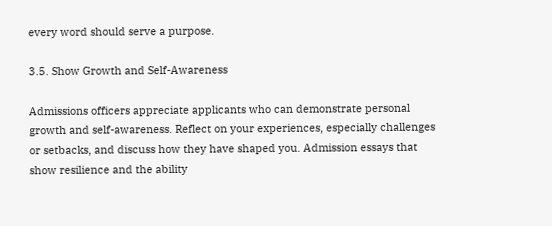every word should serve a purpose.

3.5. Show Growth and Self-Awareness

Admissions officers appreciate applicants who can demonstrate personal growth and self-awareness. Reflect on your experiences, especially challenges or setbacks, and discuss how they have shaped you. Admission essays that show resilience and the ability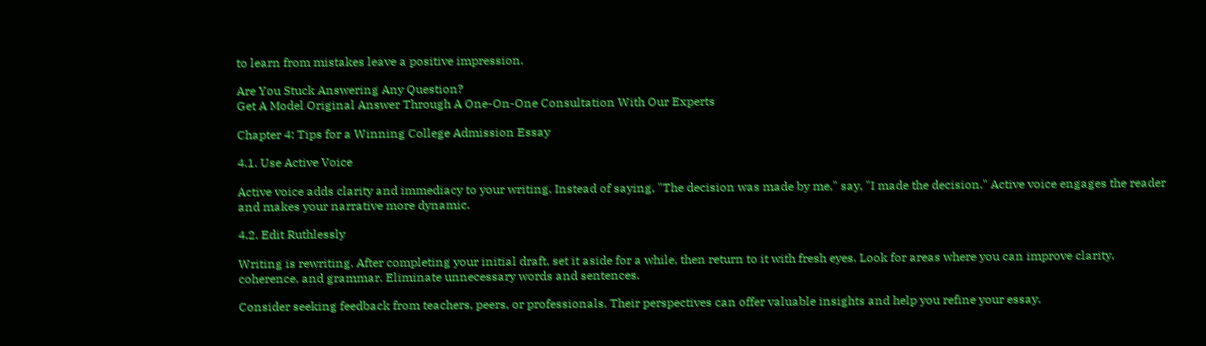to learn from mistakes leave a positive impression.

Are You Stuck Answering Any Question?
Get A Model Original Answer Through A One-On-One Consultation With Our Experts

Chapter 4: Tips for a Winning College Admission Essay

4.1. Use Active Voice

Active voice adds clarity and immediacy to your writing. Instead of saying, "The decision was made by me," say, "I made the decision." Active voice engages the reader and makes your narrative more dynamic.

4.2. Edit Ruthlessly

Writing is rewriting. After completing your initial draft, set it aside for a while, then return to it with fresh eyes. Look for areas where you can improve clarity, coherence, and grammar. Eliminate unnecessary words and sentences.

Consider seeking feedback from teachers, peers, or professionals. Their perspectives can offer valuable insights and help you refine your essay.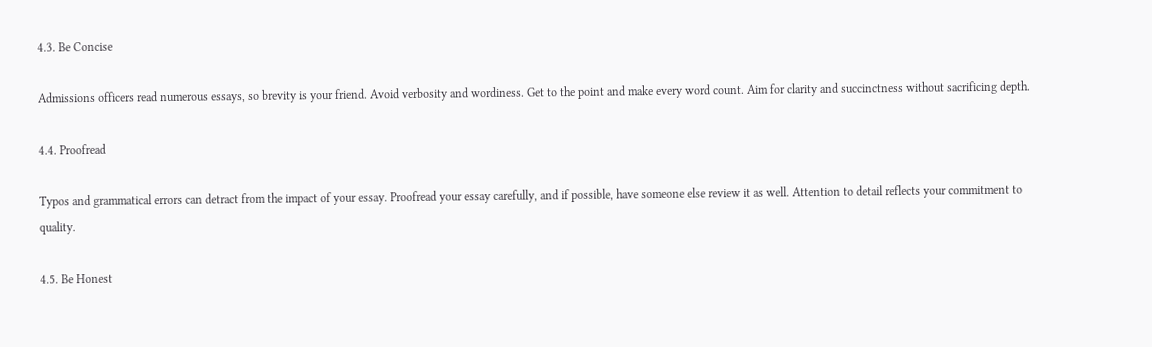4.3. Be Concise

Admissions officers read numerous essays, so brevity is your friend. Avoid verbosity and wordiness. Get to the point and make every word count. Aim for clarity and succinctness without sacrificing depth.

4.4. Proofread

Typos and grammatical errors can detract from the impact of your essay. Proofread your essay carefully, and if possible, have someone else review it as well. Attention to detail reflects your commitment to quality.

4.5. Be Honest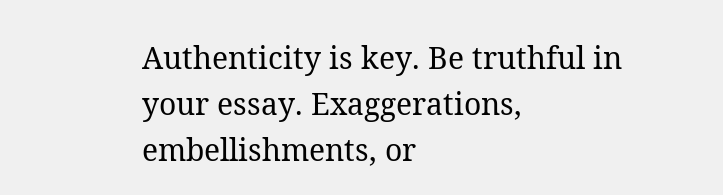Authenticity is key. Be truthful in your essay. Exaggerations, embellishments, or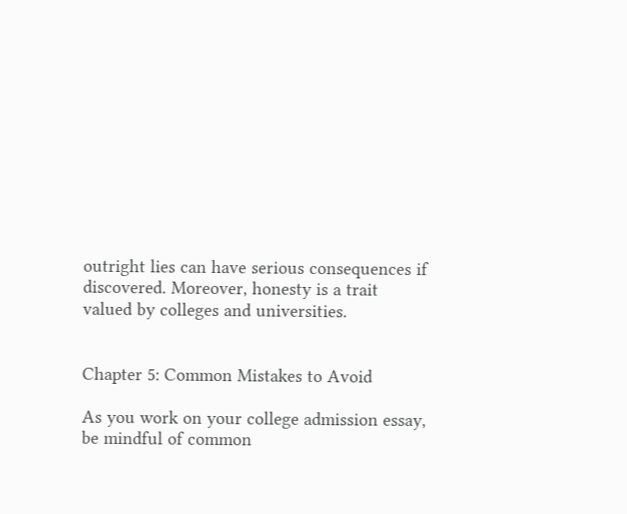outright lies can have serious consequences if discovered. Moreover, honesty is a trait valued by colleges and universities.


Chapter 5: Common Mistakes to Avoid

As you work on your college admission essay, be mindful of common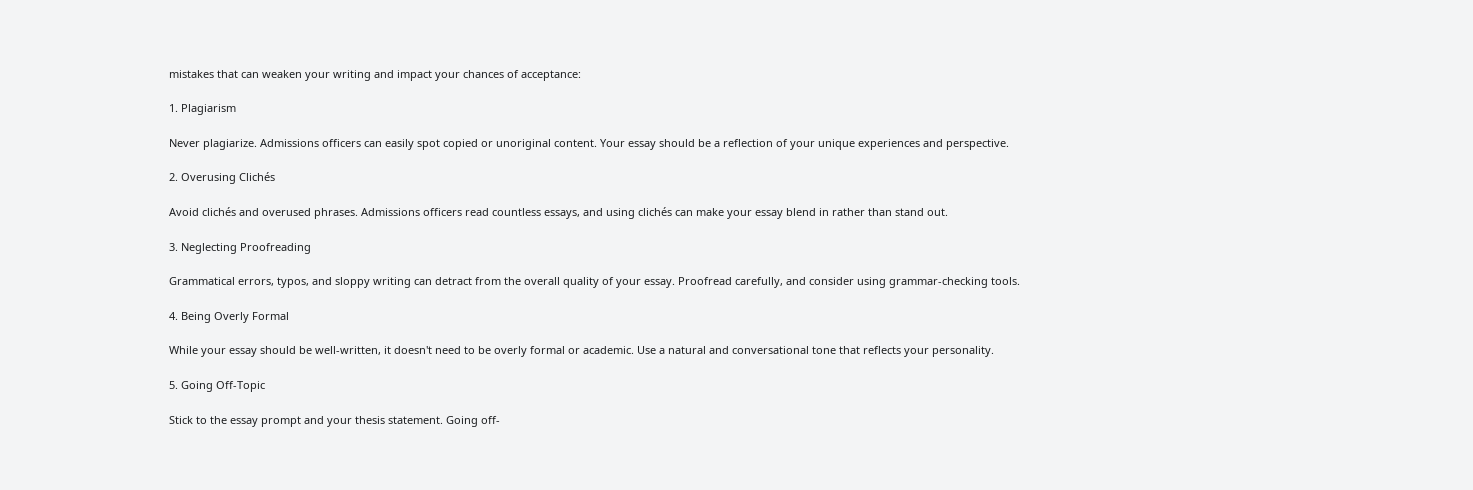mistakes that can weaken your writing and impact your chances of acceptance:

1. Plagiarism

Never plagiarize. Admissions officers can easily spot copied or unoriginal content. Your essay should be a reflection of your unique experiences and perspective.

2. Overusing Clichés

Avoid clichés and overused phrases. Admissions officers read countless essays, and using clichés can make your essay blend in rather than stand out.

3. Neglecting Proofreading

Grammatical errors, typos, and sloppy writing can detract from the overall quality of your essay. Proofread carefully, and consider using grammar-checking tools.

4. Being Overly Formal

While your essay should be well-written, it doesn't need to be overly formal or academic. Use a natural and conversational tone that reflects your personality.

5. Going Off-Topic

Stick to the essay prompt and your thesis statement. Going off-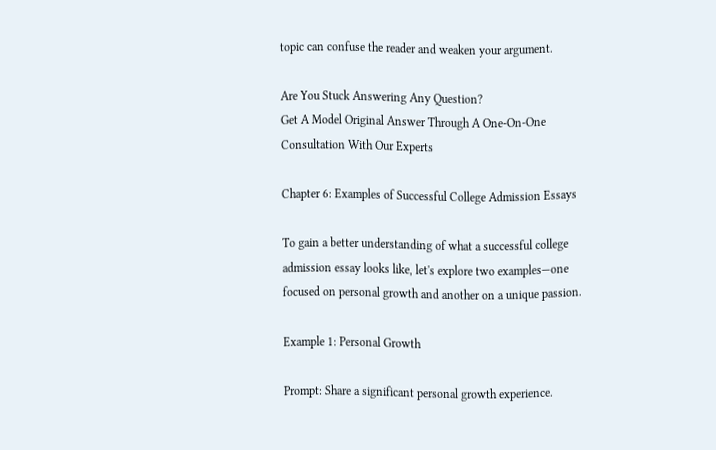topic can confuse the reader and weaken your argument.

Are You Stuck Answering Any Question?
Get A Model Original Answer Through A One-On-One Consultation With Our Experts

Chapter 6: Examples of Successful College Admission Essays

To gain a better understanding of what a successful college admission essay looks like, let's explore two examples—one focused on personal growth and another on a unique passion.

Example 1: Personal Growth

Prompt: Share a significant personal growth experience.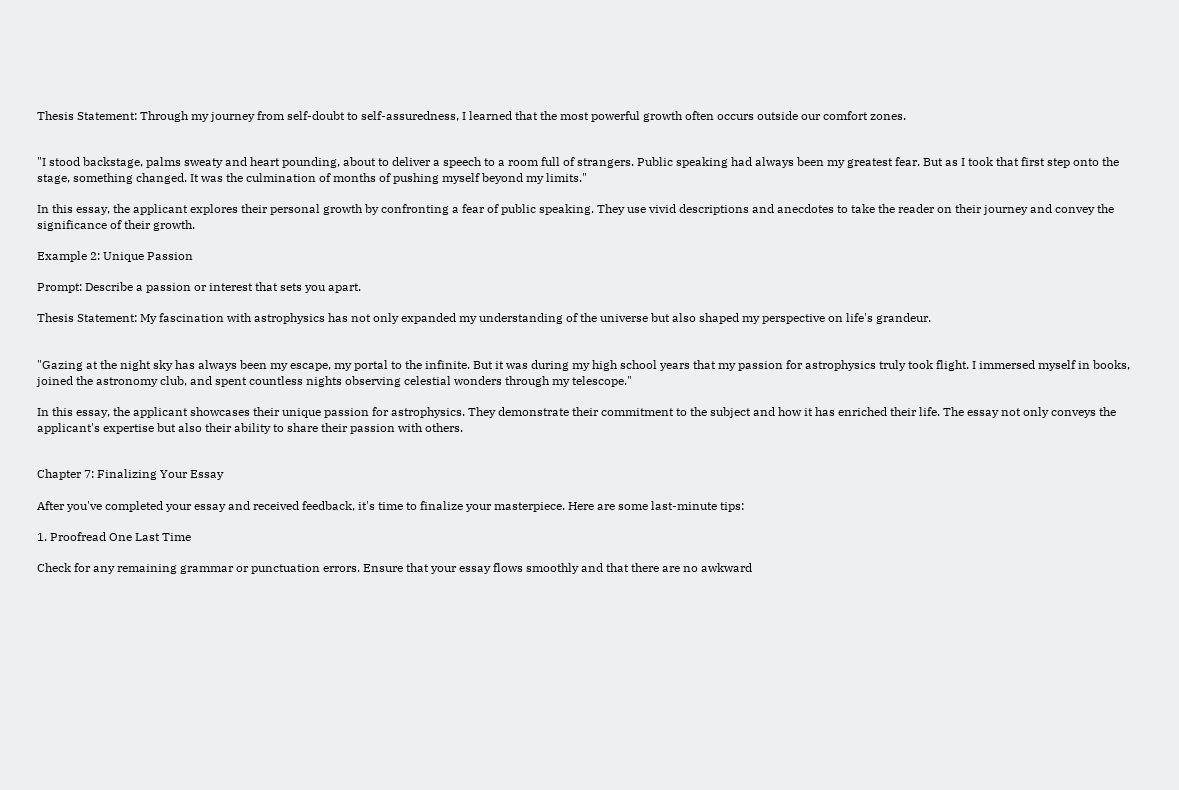Thesis Statement: Through my journey from self-doubt to self-assuredness, I learned that the most powerful growth often occurs outside our comfort zones.


"I stood backstage, palms sweaty and heart pounding, about to deliver a speech to a room full of strangers. Public speaking had always been my greatest fear. But as I took that first step onto the stage, something changed. It was the culmination of months of pushing myself beyond my limits."

In this essay, the applicant explores their personal growth by confronting a fear of public speaking. They use vivid descriptions and anecdotes to take the reader on their journey and convey the significance of their growth.

Example 2: Unique Passion

Prompt: Describe a passion or interest that sets you apart.

Thesis Statement: My fascination with astrophysics has not only expanded my understanding of the universe but also shaped my perspective on life's grandeur.


"Gazing at the night sky has always been my escape, my portal to the infinite. But it was during my high school years that my passion for astrophysics truly took flight. I immersed myself in books, joined the astronomy club, and spent countless nights observing celestial wonders through my telescope."

In this essay, the applicant showcases their unique passion for astrophysics. They demonstrate their commitment to the subject and how it has enriched their life. The essay not only conveys the applicant's expertise but also their ability to share their passion with others.


Chapter 7: Finalizing Your Essay

After you've completed your essay and received feedback, it's time to finalize your masterpiece. Here are some last-minute tips:

1. Proofread One Last Time

Check for any remaining grammar or punctuation errors. Ensure that your essay flows smoothly and that there are no awkward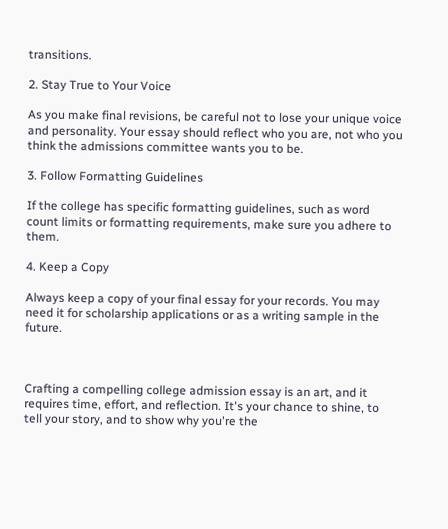transitions.

2. Stay True to Your Voice

As you make final revisions, be careful not to lose your unique voice and personality. Your essay should reflect who you are, not who you think the admissions committee wants you to be.

3. Follow Formatting Guidelines

If the college has specific formatting guidelines, such as word count limits or formatting requirements, make sure you adhere to them.

4. Keep a Copy

Always keep a copy of your final essay for your records. You may need it for scholarship applications or as a writing sample in the future.



Crafting a compelling college admission essay is an art, and it requires time, effort, and reflection. It's your chance to shine, to tell your story, and to show why you're the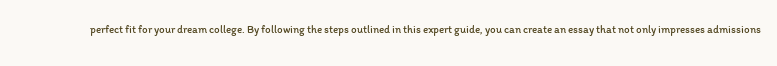perfect fit for your dream college. By following the steps outlined in this expert guide, you can create an essay that not only impresses admissions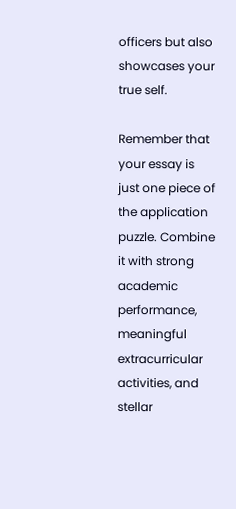officers but also showcases your true self.

Remember that your essay is just one piece of the application puzzle. Combine it with strong academic performance, meaningful extracurricular activities, and stellar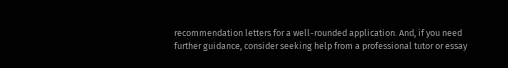recommendation letters for a well-rounded application. And, if you need further guidance, consider seeking help from a professional tutor or essay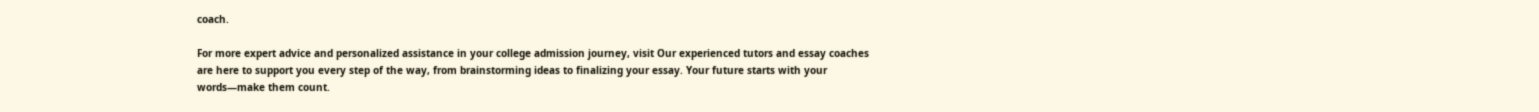coach.

For more expert advice and personalized assistance in your college admission journey, visit Our experienced tutors and essay coaches are here to support you every step of the way, from brainstorming ideas to finalizing your essay. Your future starts with your words—make them count.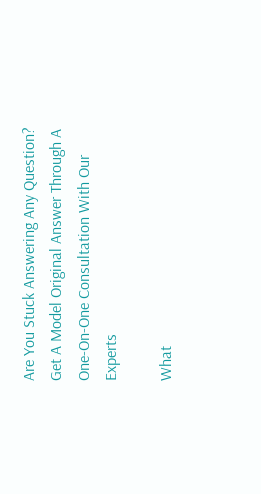Are You Stuck Answering Any Question?
Get A Model Original Answer Through A One-On-One Consultation With Our Experts

What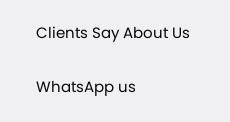Clients Say About Us

WhatsApp us